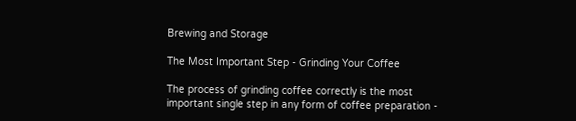Brewing and Storage

The Most Important Step - Grinding Your Coffee

The process of grinding coffee correctly is the most important single step in any form of coffee preparation -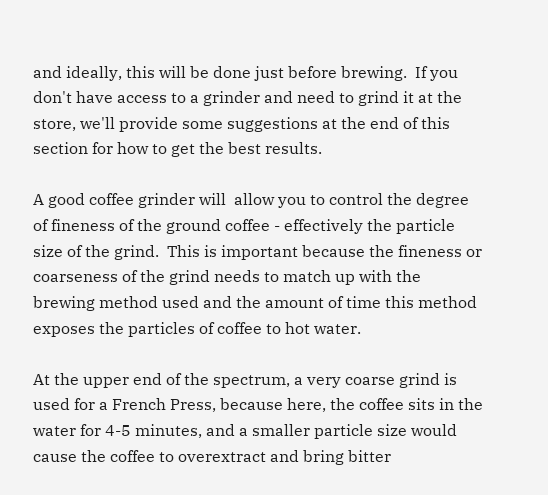and ideally, this will be done just before brewing.  If you don't have access to a grinder and need to grind it at the store, we'll provide some suggestions at the end of this section for how to get the best results.

A good coffee grinder will  allow you to control the degree of fineness of the ground coffee - effectively the particle size of the grind.  This is important because the fineness or coarseness of the grind needs to match up with the brewing method used and the amount of time this method exposes the particles of coffee to hot water.

At the upper end of the spectrum, a very coarse grind is used for a French Press, because here, the coffee sits in the water for 4-5 minutes, and a smaller particle size would cause the coffee to overextract and bring bitter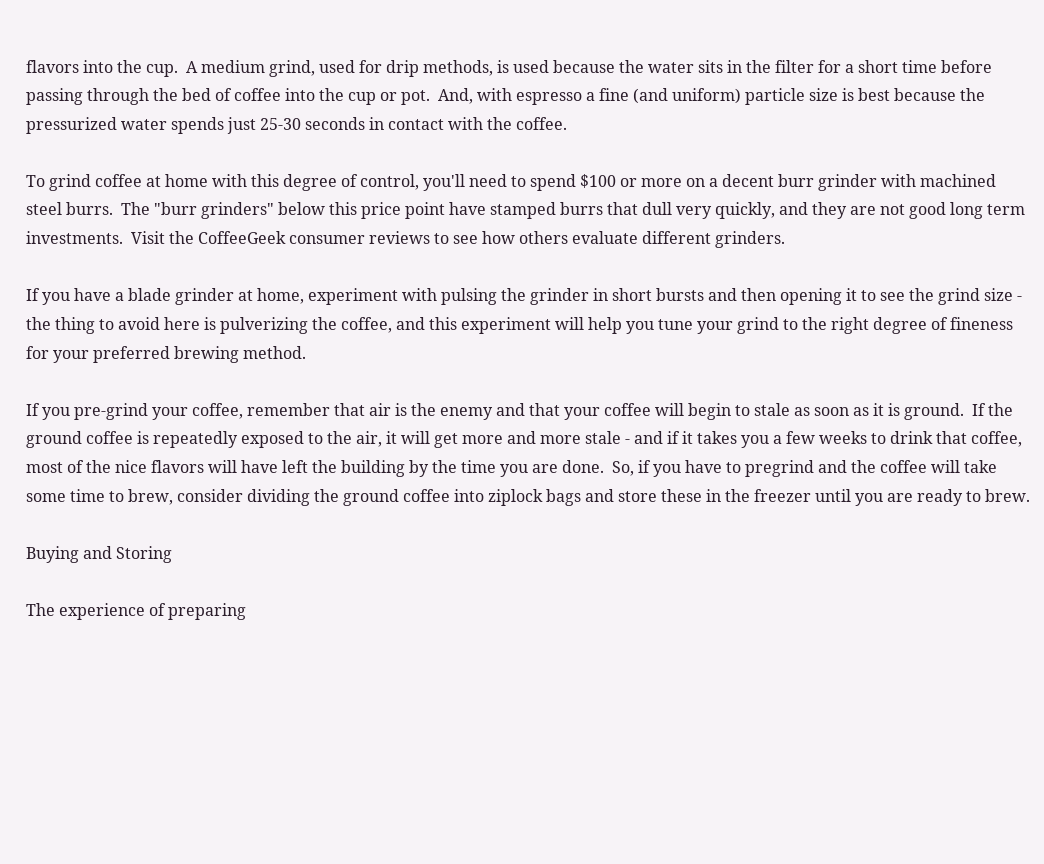flavors into the cup.  A medium grind, used for drip methods, is used because the water sits in the filter for a short time before passing through the bed of coffee into the cup or pot.  And, with espresso a fine (and uniform) particle size is best because the pressurized water spends just 25-30 seconds in contact with the coffee.

To grind coffee at home with this degree of control, you'll need to spend $100 or more on a decent burr grinder with machined steel burrs.  The "burr grinders" below this price point have stamped burrs that dull very quickly, and they are not good long term investments.  Visit the CoffeeGeek consumer reviews to see how others evaluate different grinders.

If you have a blade grinder at home, experiment with pulsing the grinder in short bursts and then opening it to see the grind size - the thing to avoid here is pulverizing the coffee, and this experiment will help you tune your grind to the right degree of fineness for your preferred brewing method.

If you pre-grind your coffee, remember that air is the enemy and that your coffee will begin to stale as soon as it is ground.  If the ground coffee is repeatedly exposed to the air, it will get more and more stale - and if it takes you a few weeks to drink that coffee, most of the nice flavors will have left the building by the time you are done.  So, if you have to pregrind and the coffee will take some time to brew, consider dividing the ground coffee into ziplock bags and store these in the freezer until you are ready to brew.

Buying and Storing

The experience of preparing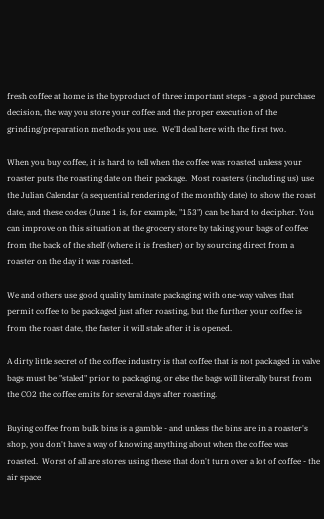fresh coffee at home is the byproduct of three important steps - a good purchase decision, the way you store your coffee and the proper execution of the grinding/preparation methods you use.  We'll deal here with the first two.

When you buy coffee, it is hard to tell when the coffee was roasted unless your roaster puts the roasting date on their package.  Most roasters (including us) use the Julian Calendar (a sequential rendering of the monthly date) to show the roast date, and these codes (June 1 is, for example, "153") can be hard to decipher. You can improve on this situation at the grocery store by taking your bags of coffee from the back of the shelf (where it is fresher) or by sourcing direct from a roaster on the day it was roasted.

We and others use good quality laminate packaging with one-way valves that permit coffee to be packaged just after roasting, but the further your coffee is from the roast date, the faster it will stale after it is opened.

A dirty little secret of the coffee industry is that coffee that is not packaged in valve bags must be "staled" prior to packaging, or else the bags will literally burst from the CO2 the coffee emits for several days after roasting.

Buying coffee from bulk bins is a gamble - and unless the bins are in a roaster's shop, you don't have a way of knowing anything about when the coffee was roasted.  Worst of all are stores using these that don't turn over a lot of coffee - the air space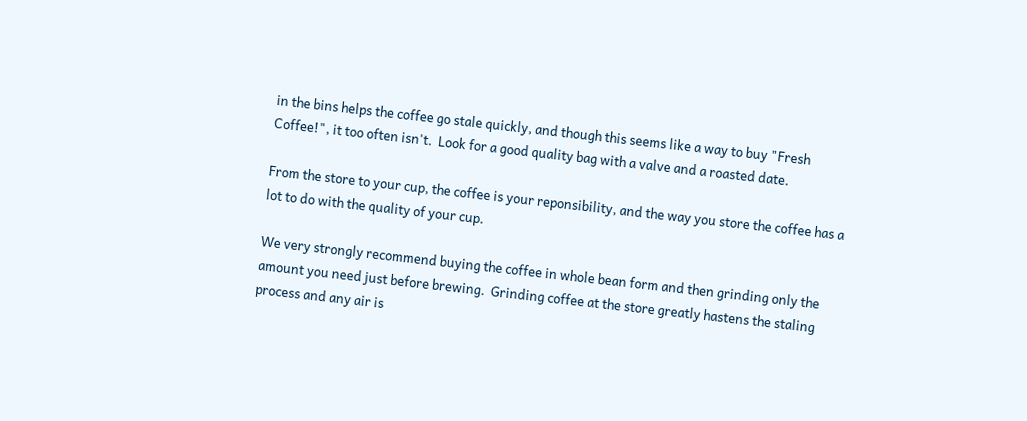in the bins helps the coffee go stale quickly, and though this seems like a way to buy "Fresh Coffee!", it too often isn't.  Look for a good quality bag with a valve and a roasted date.

From the store to your cup, the coffee is your reponsibility, and the way you store the coffee has a lot to do with the quality of your cup.

We very strongly recommend buying the coffee in whole bean form and then grinding only the amount you need just before brewing.  Grinding coffee at the store greatly hastens the staling process and any air is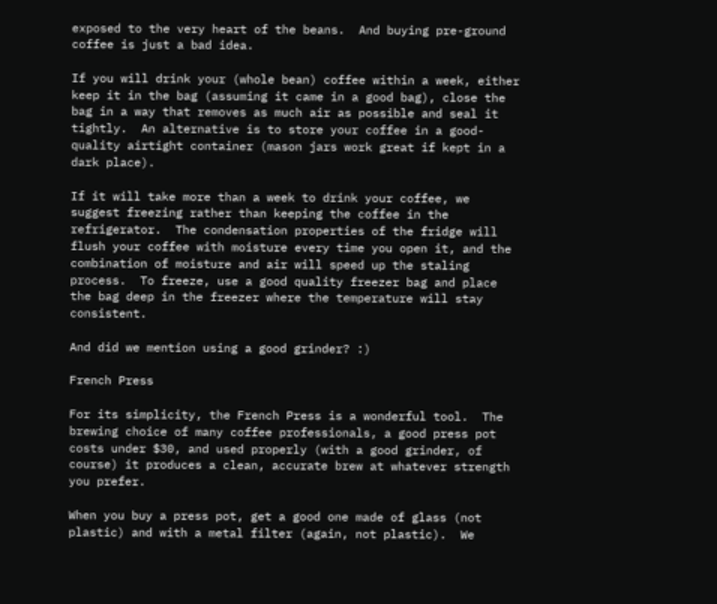exposed to the very heart of the beans.  And buying pre-ground coffee is just a bad idea.

If you will drink your (whole bean) coffee within a week, either keep it in the bag (assuming it came in a good bag), close the bag in a way that removes as much air as possible and seal it tightly.  An alternative is to store your coffee in a good-quality airtight container (mason jars work great if kept in a dark place).

If it will take more than a week to drink your coffee, we suggest freezing rather than keeping the coffee in the refrigerator.  The condensation properties of the fridge will flush your coffee with moisture every time you open it, and the combination of moisture and air will speed up the staling process.  To freeze, use a good quality freezer bag and place the bag deep in the freezer where the temperature will stay consistent.

And did we mention using a good grinder? :)

French Press

For its simplicity, the French Press is a wonderful tool.  The brewing choice of many coffee professionals, a good press pot costs under $30, and used properly (with a good grinder, of course) it produces a clean, accurate brew at whatever strength you prefer.

When you buy a press pot, get a good one made of glass (not plastic) and with a metal filter (again, not plastic).  We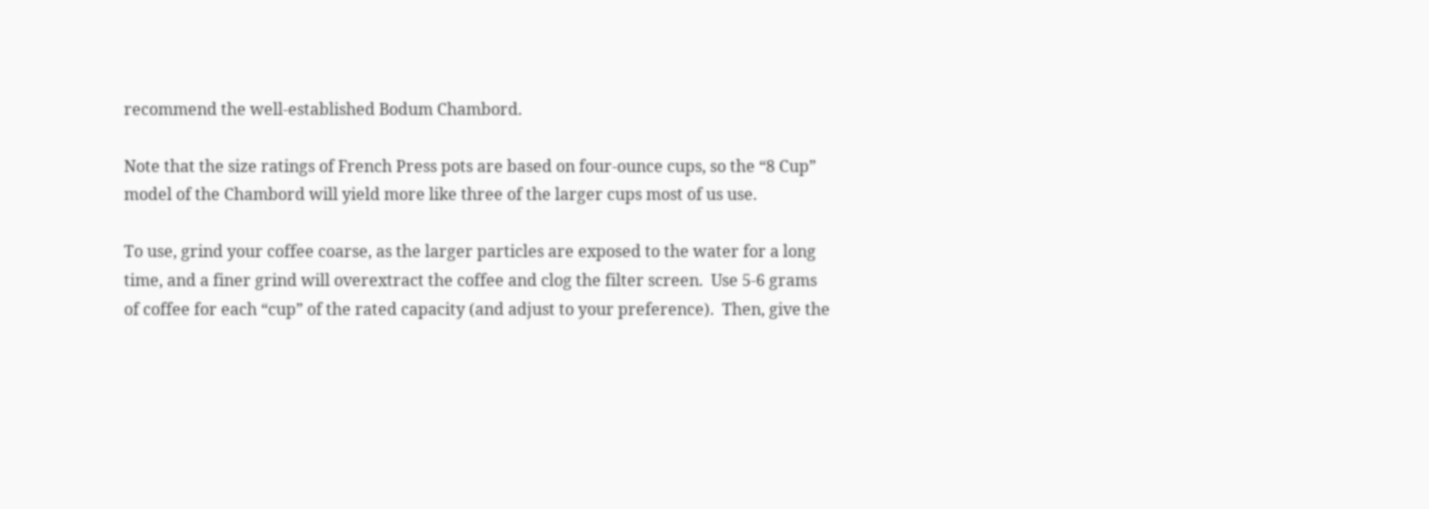recommend the well-established Bodum Chambord.

Note that the size ratings of French Press pots are based on four-ounce cups, so the “8 Cup” model of the Chambord will yield more like three of the larger cups most of us use.

To use, grind your coffee coarse, as the larger particles are exposed to the water for a long time, and a finer grind will overextract the coffee and clog the filter screen.  Use 5-6 grams of coffee for each “cup” of the rated capacity (and adjust to your preference).  Then, give the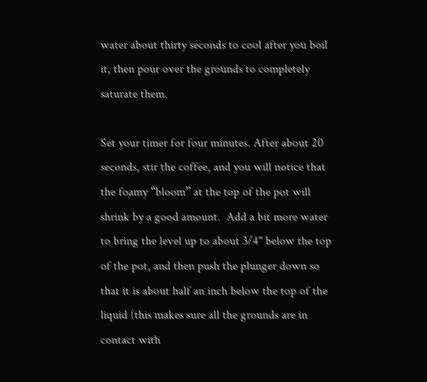water about thirty seconds to cool after you boil it, then pour over the grounds to completely saturate them.

Set your timer for four minutes. After about 20 seconds, stir the coffee, and you will notice that the foamy “bloom” at the top of the pot will shrink by a good amount.  Add a bit more water to bring the level up to about 3/4" below the top of the pot, and then push the plunger down so that it is about half an inch below the top of the liquid (this makes sure all the grounds are in contact with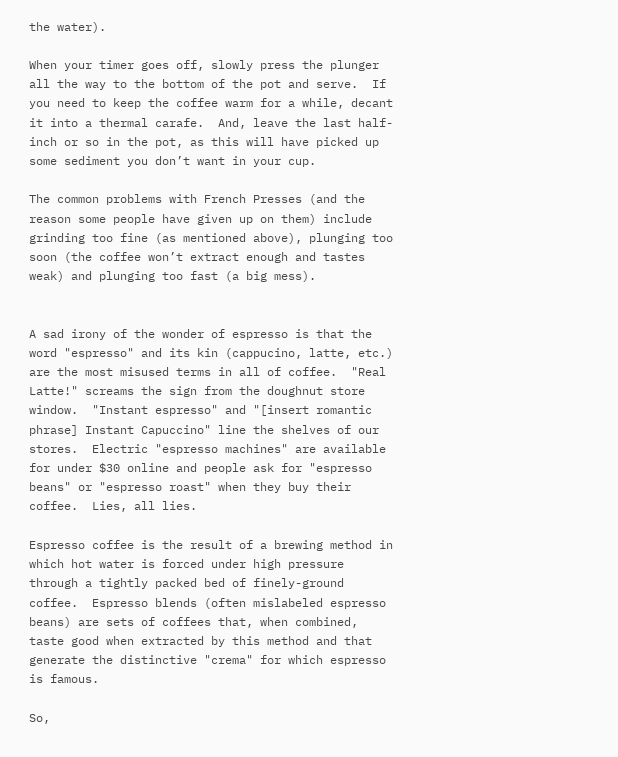the water).

When your timer goes off, slowly press the plunger all the way to the bottom of the pot and serve.  If you need to keep the coffee warm for a while, decant it into a thermal carafe.  And, leave the last half-inch or so in the pot, as this will have picked up some sediment you don’t want in your cup.

The common problems with French Presses (and the reason some people have given up on them) include grinding too fine (as mentioned above), plunging too soon (the coffee won’t extract enough and tastes weak) and plunging too fast (a big mess).


A sad irony of the wonder of espresso is that the word "espresso" and its kin (cappucino, latte, etc.) are the most misused terms in all of coffee.  "Real Latte!" screams the sign from the doughnut store window.  "Instant espresso" and "[insert romantic phrase] Instant Capuccino" line the shelves of our stores.  Electric "espresso machines" are available for under $30 online and people ask for "espresso beans" or "espresso roast" when they buy their coffee.  Lies, all lies.

Espresso coffee is the result of a brewing method in which hot water is forced under high pressure through a tightly packed bed of finely-ground coffee.  Espresso blends (often mislabeled espresso beans) are sets of coffees that, when combined, taste good when extracted by this method and that generate the distinctive "crema" for which espresso is famous.

So,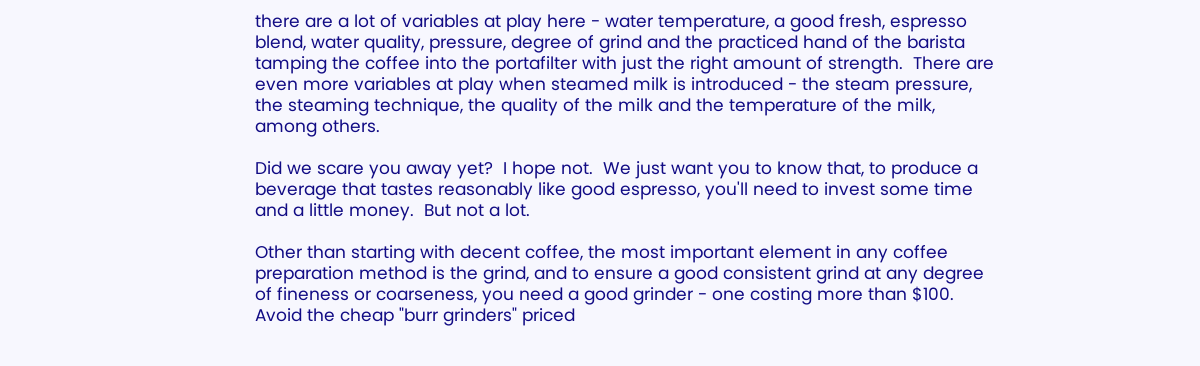there are a lot of variables at play here - water temperature, a good fresh, espresso blend, water quality, pressure, degree of grind and the practiced hand of the barista tamping the coffee into the portafilter with just the right amount of strength.  There are even more variables at play when steamed milk is introduced - the steam pressure, the steaming technique, the quality of the milk and the temperature of the milk, among others.

Did we scare you away yet?  I hope not.  We just want you to know that, to produce a beverage that tastes reasonably like good espresso, you'll need to invest some time and a little money.  But not a lot.

Other than starting with decent coffee, the most important element in any coffee preparation method is the grind, and to ensure a good consistent grind at any degree of fineness or coarseness, you need a good grinder - one costing more than $100.  Avoid the cheap "burr grinders" priced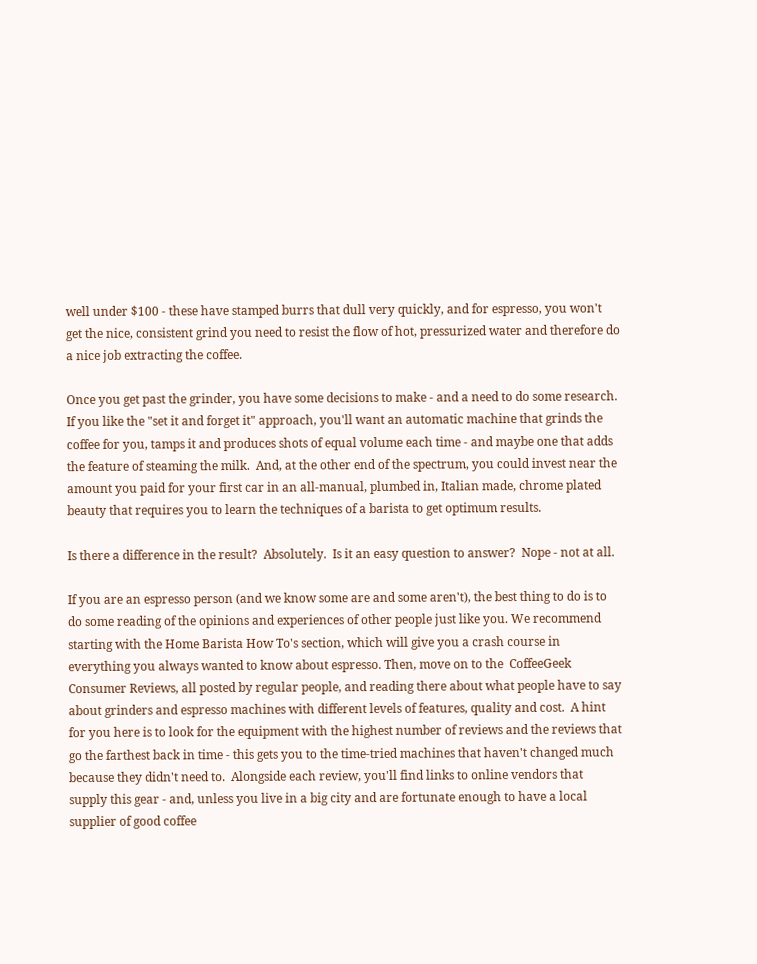well under $100 - these have stamped burrs that dull very quickly, and for espresso, you won't get the nice, consistent grind you need to resist the flow of hot, pressurized water and therefore do a nice job extracting the coffee.

Once you get past the grinder, you have some decisions to make - and a need to do some research.  If you like the "set it and forget it" approach, you'll want an automatic machine that grinds the coffee for you, tamps it and produces shots of equal volume each time - and maybe one that adds the feature of steaming the milk.  And, at the other end of the spectrum, you could invest near the amount you paid for your first car in an all-manual, plumbed in, Italian made, chrome plated beauty that requires you to learn the techniques of a barista to get optimum results.

Is there a difference in the result?  Absolutely.  Is it an easy question to answer?  Nope - not at all.

If you are an espresso person (and we know some are and some aren't), the best thing to do is to do some reading of the opinions and experiences of other people just like you. We recommend starting with the Home Barista How To's section, which will give you a crash course in everything you always wanted to know about espresso. Then, move on to the  CoffeeGeek Consumer Reviews, all posted by regular people, and reading there about what people have to say about grinders and espresso machines with different levels of features, quality and cost.  A hint for you here is to look for the equipment with the highest number of reviews and the reviews that go the farthest back in time - this gets you to the time-tried machines that haven't changed much because they didn't need to.  Alongside each review, you'll find links to online vendors that supply this gear - and, unless you live in a big city and are fortunate enough to have a local supplier of good coffee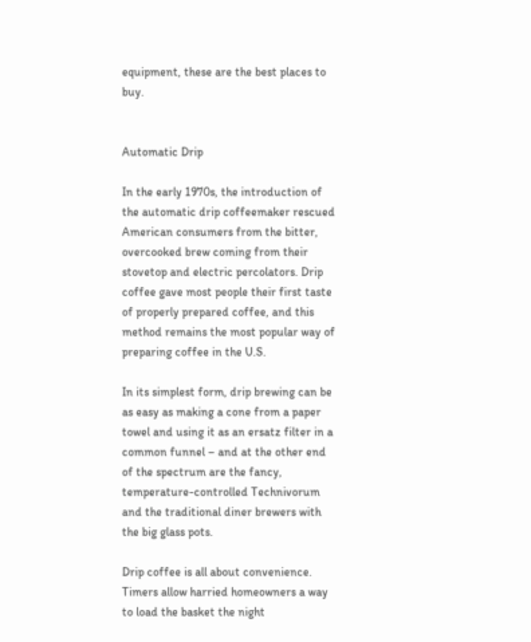equipment, these are the best places to buy.


Automatic Drip

In the early 1970s, the introduction of the automatic drip coffeemaker rescued American consumers from the bitter, overcooked brew coming from their stovetop and electric percolators. Drip coffee gave most people their first taste of properly prepared coffee, and this method remains the most popular way of preparing coffee in the U.S.

In its simplest form, drip brewing can be as easy as making a cone from a paper towel and using it as an ersatz filter in a common funnel – and at the other end of the spectrum are the fancy, temperature-controlled Technivorum and the traditional diner brewers with the big glass pots.

Drip coffee is all about convenience.  Timers allow harried homeowners a way to load the basket the night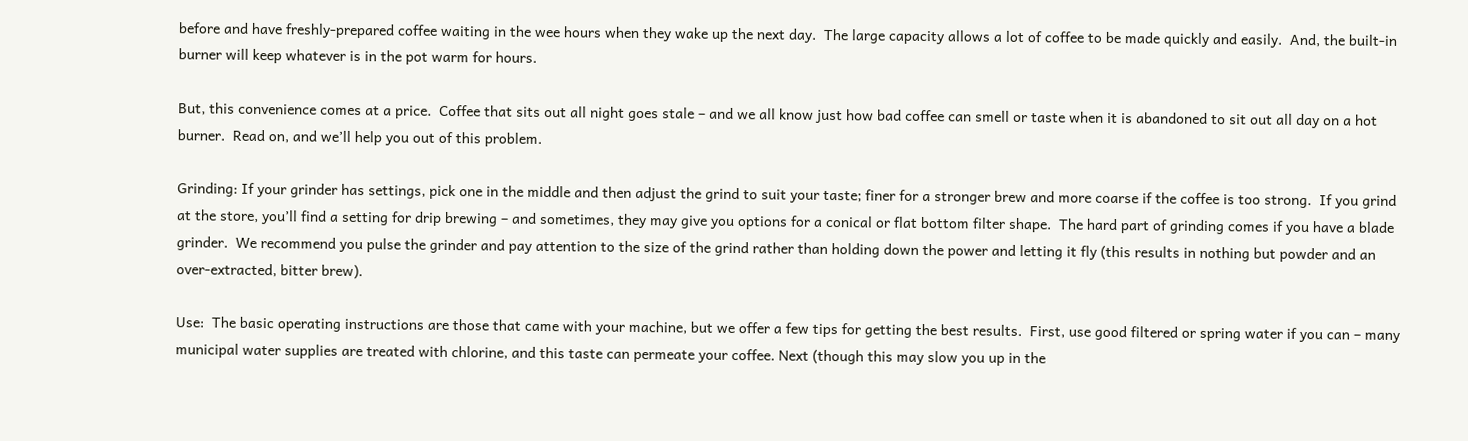before and have freshly-prepared coffee waiting in the wee hours when they wake up the next day.  The large capacity allows a lot of coffee to be made quickly and easily.  And, the built-in burner will keep whatever is in the pot warm for hours.

But, this convenience comes at a price.  Coffee that sits out all night goes stale – and we all know just how bad coffee can smell or taste when it is abandoned to sit out all day on a hot burner.  Read on, and we’ll help you out of this problem.

Grinding: If your grinder has settings, pick one in the middle and then adjust the grind to suit your taste; finer for a stronger brew and more coarse if the coffee is too strong.  If you grind at the store, you’ll find a setting for drip brewing – and sometimes, they may give you options for a conical or flat bottom filter shape.  The hard part of grinding comes if you have a blade grinder.  We recommend you pulse the grinder and pay attention to the size of the grind rather than holding down the power and letting it fly (this results in nothing but powder and an over-extracted, bitter brew).

Use:  The basic operating instructions are those that came with your machine, but we offer a few tips for getting the best results.  First, use good filtered or spring water if you can – many municipal water supplies are treated with chlorine, and this taste can permeate your coffee. Next (though this may slow you up in the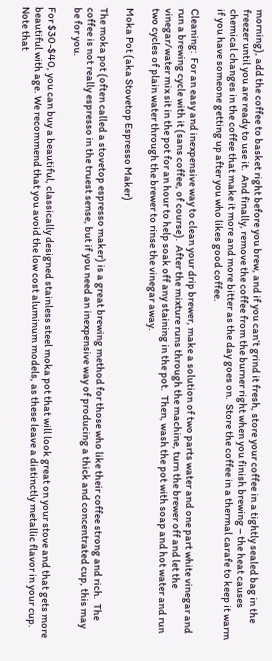morning), add the coffee to basket right before you brew, and if you can’t grind it fresh, store your coffee in a tightly sealed bag in the freezer until you are ready to use it.  And finally, remove the coffee from the burner right when you finish brewing – the heat causes chemical changes in the coffee that make it more and more bitter as the day goes on.  Store the coffee in a thermal carafe to keep it warm if you have someone getting up after you who likes good coffee.

Cleaning:  For an easy and inexpensive way to clean your drip brewer, make a solution of two parts water and one part white vinegar and  run a brewing cycle with it (sans coffee, of course).  After the mixture runs through the machine, turn the brewer off and let the vinegar/water mix sit in the pot for an hour to help soak off any staining in the pot.  Then, wash the pot with soap and hot water and run two cycles of plain water through the brewer to rinse the vinegar away.

Moka Pot (aka Stovetop Espresso Maker)

The moka pot (often called a stovetop espresso maker) is a great brewing method for those who like their coffee strong and rich.  The coffee is not really espresso in the truest sense, but if you need an inexpensive way of producing a thick and concentrated cup, this may be for you.

For $30-$40, you can buy a beautiful, classically designed stainless steel moka pot that will look great on your stove and that gets more beautiful with age. We recommend that you avoid the low cost aluminum models, as these leave a distinctly metallic flavor in your cup.  Note that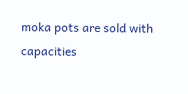moka pots are sold with capacities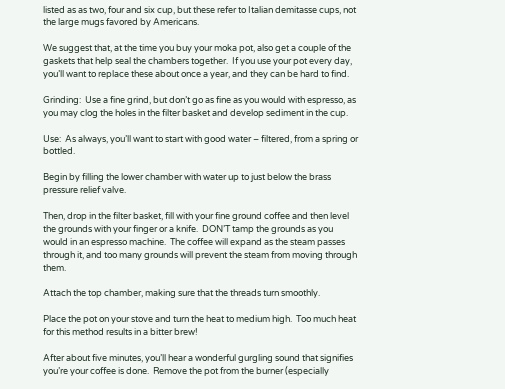listed as as two, four and six cup, but these refer to Italian demitasse cups, not the large mugs favored by Americans.

We suggest that, at the time you buy your moka pot, also get a couple of the gaskets that help seal the chambers together.  If you use your pot every day, you’ll want to replace these about once a year, and they can be hard to find.

Grinding:  Use a fine grind, but don’t go as fine as you would with espresso, as you may clog the holes in the filter basket and develop sediment in the cup.

Use:  As always, you’ll want to start with good water – filtered, from a spring or bottled.

Begin by filling the lower chamber with water up to just below the brass pressure relief valve.

Then, drop in the filter basket, fill with your fine ground coffee and then level the grounds with your finger or a knife.  DON’T tamp the grounds as you would in an espresso machine.  The coffee will expand as the steam passes through it, and too many grounds will prevent the steam from moving through them.

Attach the top chamber, making sure that the threads turn smoothly.

Place the pot on your stove and turn the heat to medium high.  Too much heat for this method results in a bitter brew!

After about five minutes, you’ll hear a wonderful gurgling sound that signifies you’re your coffee is done.  Remove the pot from the burner (especially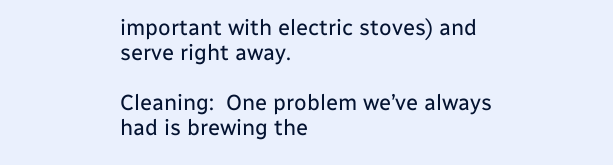important with electric stoves) and serve right away.

Cleaning:  One problem we’ve always had is brewing the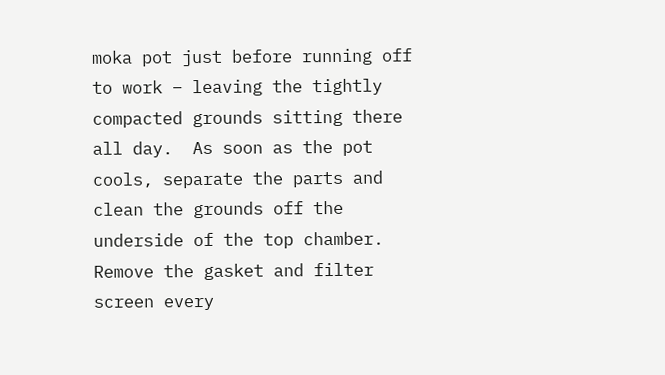moka pot just before running off to work – leaving the tightly compacted grounds sitting there all day.  As soon as the pot cools, separate the parts and clean the grounds off the underside of the top chamber. Remove the gasket and filter screen every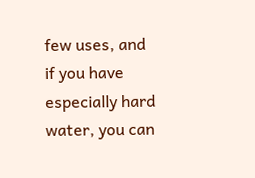few uses, and if you have especially hard water, you can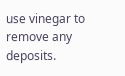use vinegar to remove any deposits.